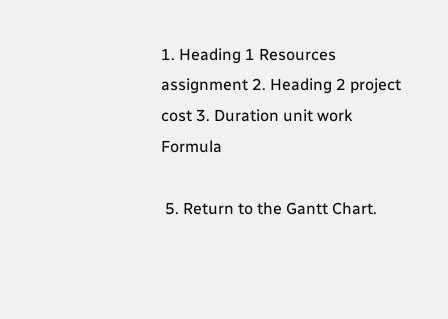1. Heading 1 Resources assignment 2. Heading 2 project cost 3. Duration unit work Formula

 5. Return to the Gantt Chart.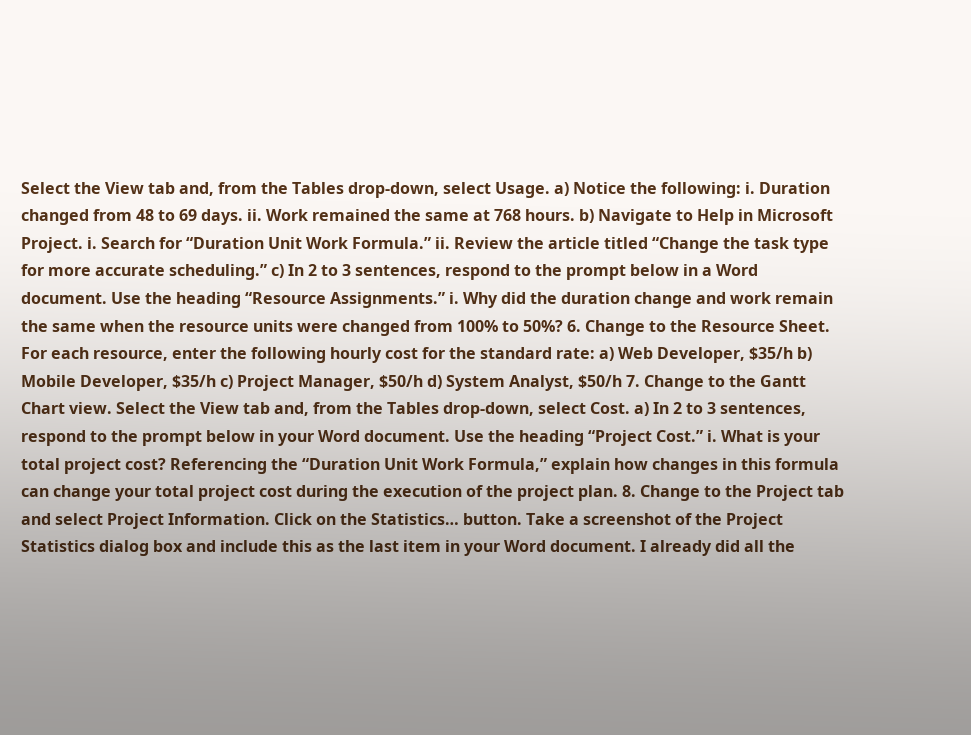Select the View tab and, from the Tables drop-down, select Usage. a) Notice the following: i. Duration changed from 48 to 69 days. ii. Work remained the same at 768 hours. b) Navigate to Help in Microsoft Project. i. Search for “Duration Unit Work Formula.” ii. Review the article titled “Change the task type for more accurate scheduling.” c) In 2 to 3 sentences, respond to the prompt below in a Word document. Use the heading “Resource Assignments.” i. Why did the duration change and work remain the same when the resource units were changed from 100% to 50%? 6. Change to the Resource Sheet. For each resource, enter the following hourly cost for the standard rate: a) Web Developer, $35/h b) Mobile Developer, $35/h c) Project Manager, $50/h d) System Analyst, $50/h 7. Change to the Gantt Chart view. Select the View tab and, from the Tables drop-down, select Cost. a) In 2 to 3 sentences, respond to the prompt below in your Word document. Use the heading “Project Cost.” i. What is your total project cost? Referencing the “Duration Unit Work Formula,” explain how changes in this formula can change your total project cost during the execution of the project plan. 8. Change to the Project tab and select Project Information. Click on the Statistics… button. Take a screenshot of the Project Statistics dialog box and include this as the last item in your Word document. I already did all the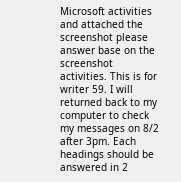Microsoft activities and attached the screenshot please answer base on the screenshot activities. This is for writer 59. I will returned back to my computer to check my messages on 8/2 after 3pm. Each headings should be answered in 2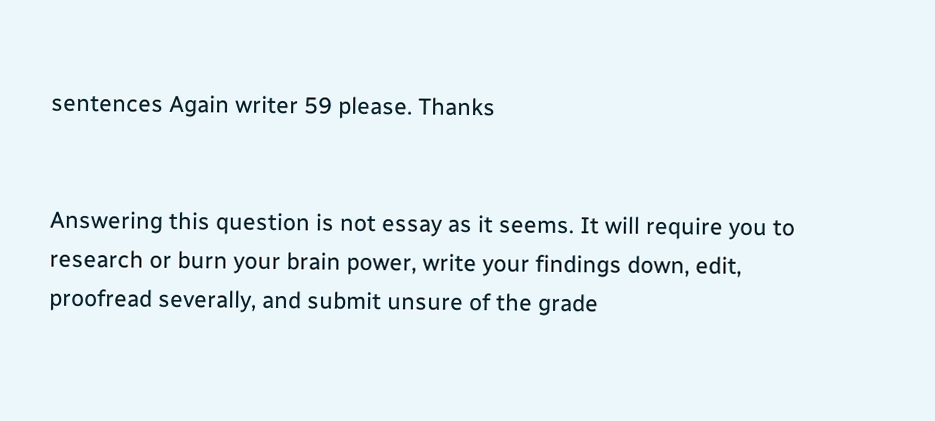sentences Again writer 59 please. Thanks


Answering this question is not essay as it seems. It will require you to research or burn your brain power, write your findings down, edit, proofread severally, and submit unsure of the grade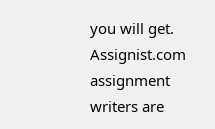you will get. Assignist.com assignment writers are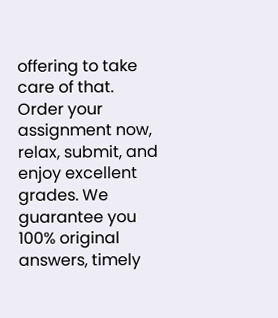offering to take care of that. Order your assignment now, relax, submit, and enjoy excellent grades. We guarantee you 100% original answers, timely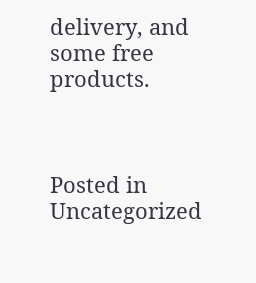delivery, and some free products.



Posted in Uncategorized